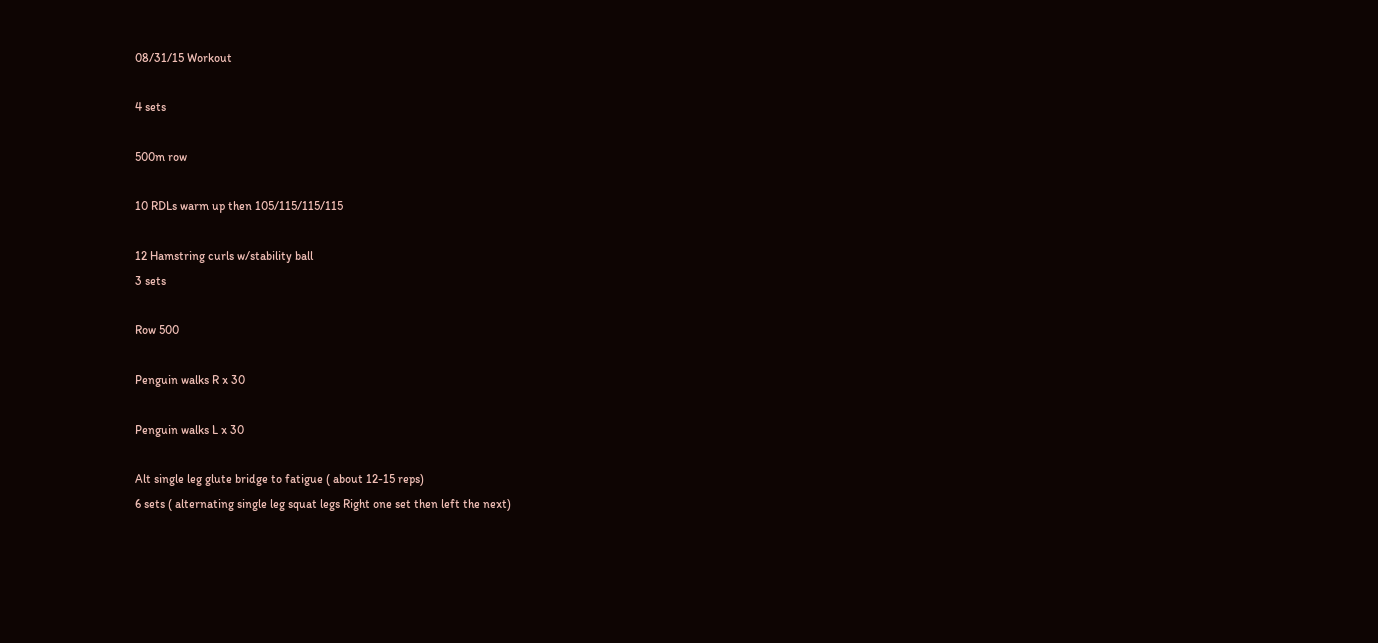08/31/15 Workout

4 sets

500m row

10 RDLs warm up then 105/115/115/115

12 Hamstring curls w/stability ball
3 sets

Row 500

Penguin walks R x 30

Penguin walks L x 30

Alt single leg glute bridge to fatigue ( about 12-15 reps)
6 sets ( alternating single leg squat legs Right one set then left the next)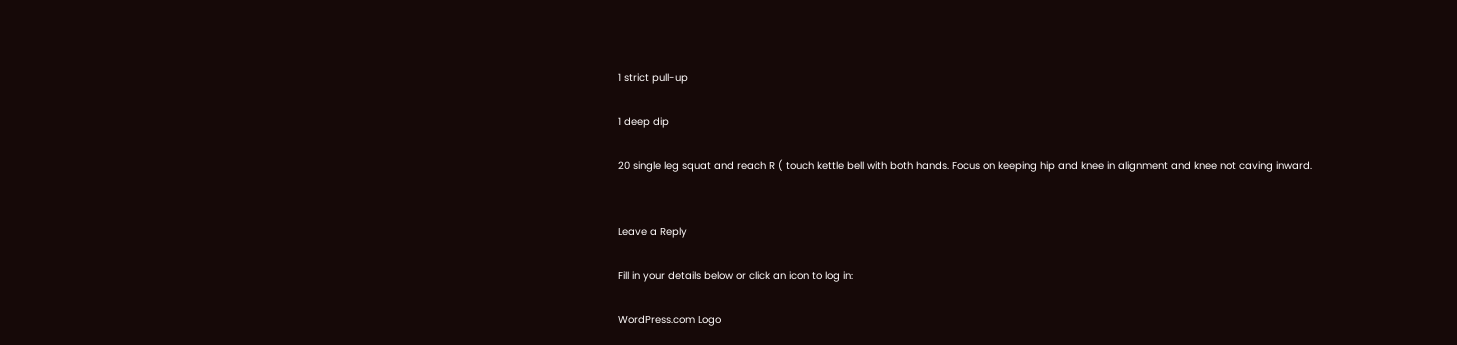1 strict pull-up

1 deep dip

20 single leg squat and reach R ( touch kettle bell with both hands. Focus on keeping hip and knee in alignment and knee not caving inward.


Leave a Reply

Fill in your details below or click an icon to log in:

WordPress.com Logo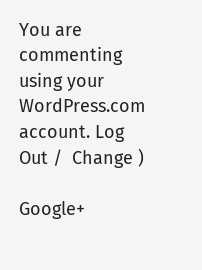You are commenting using your WordPress.com account. Log Out /  Change )

Google+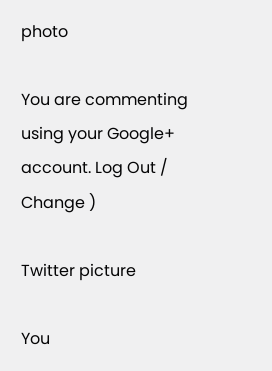photo

You are commenting using your Google+ account. Log Out /  Change )

Twitter picture

You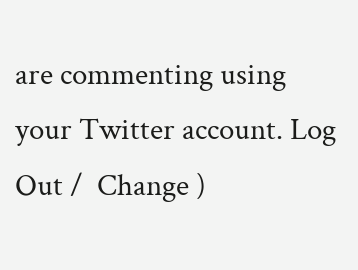are commenting using your Twitter account. Log Out /  Change )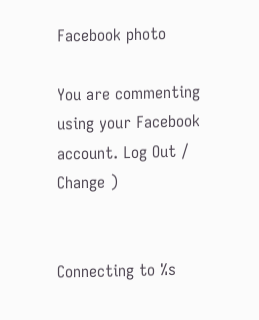Facebook photo

You are commenting using your Facebook account. Log Out /  Change )


Connecting to %s